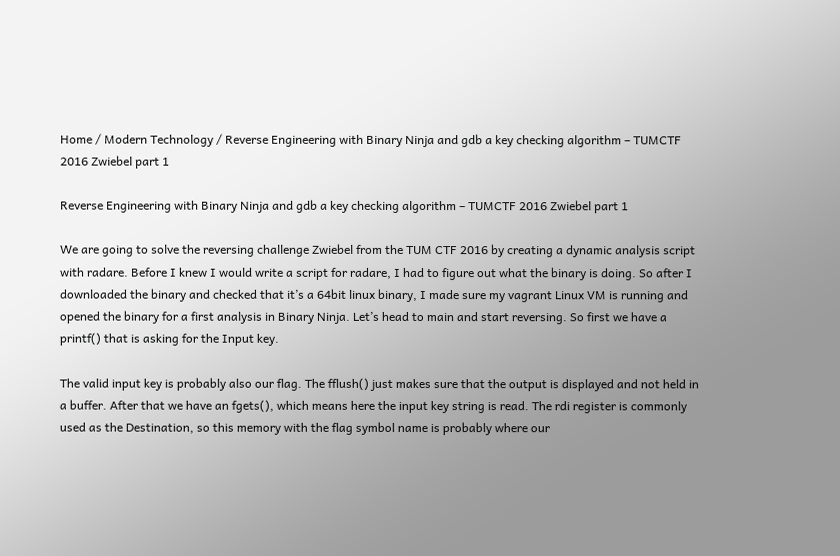Home / Modern Technology / Reverse Engineering with Binary Ninja and gdb a key checking algorithm – TUMCTF 2016 Zwiebel part 1

Reverse Engineering with Binary Ninja and gdb a key checking algorithm – TUMCTF 2016 Zwiebel part 1

We are going to solve the reversing challenge Zwiebel from the TUM CTF 2016 by creating a dynamic analysis script with radare. Before I knew I would write a script for radare, I had to figure out what the binary is doing. So after I downloaded the binary and checked that it’s a 64bit linux binary, I made sure my vagrant Linux VM is running and opened the binary for a first analysis in Binary Ninja. Let’s head to main and start reversing. So first we have a printf() that is asking for the Input key.

The valid input key is probably also our flag. The fflush() just makes sure that the output is displayed and not held in a buffer. After that we have an fgets(), which means here the input key string is read. The rdi register is commonly used as the Destination, so this memory with the flag symbol name is probably where our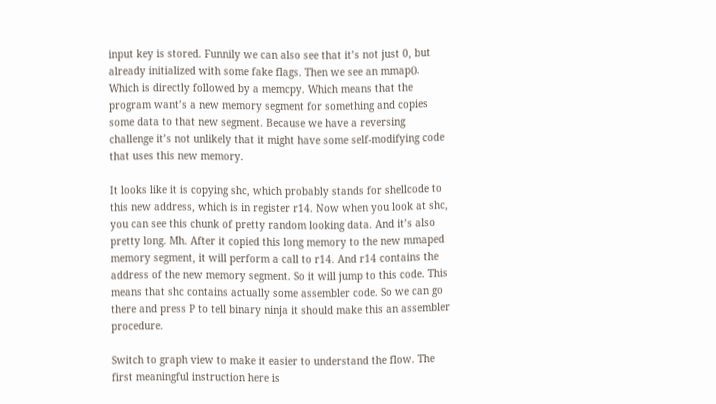input key is stored. Funnily we can also see that it’s not just 0, but already initialized with some fake flags. Then we see an mmap(). Which is directly followed by a memcpy. Which means that the program want’s a new memory segment for something and copies some data to that new segment. Because we have a reversing challenge it’s not unlikely that it might have some self-modifying code that uses this new memory.

It looks like it is copying shc, which probably stands for shellcode to this new address, which is in register r14. Now when you look at shc, you can see this chunk of pretty random looking data. And it’s also pretty long. Mh. After it copied this long memory to the new mmaped memory segment, it will perform a call to r14. And r14 contains the address of the new memory segment. So it will jump to this code. This means that shc contains actually some assembler code. So we can go there and press P to tell binary ninja it should make this an assembler procedure.

Switch to graph view to make it easier to understand the flow. The first meaningful instruction here is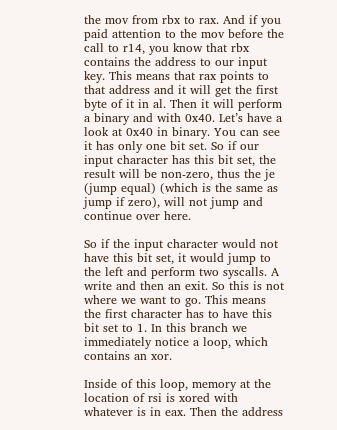the mov from rbx to rax. And if you paid attention to the mov before the call to r14, you know that rbx contains the address to our input key. This means that rax points to that address and it will get the first byte of it in al. Then it will perform a binary and with 0x40. Let’s have a look at 0x40 in binary. You can see it has only one bit set. So if our input character has this bit set, the result will be non-zero, thus the je (jump equal) (which is the same as jump if zero), will not jump and continue over here.

So if the input character would not have this bit set, it would jump to the left and perform two syscalls. A write and then an exit. So this is not where we want to go. This means the first character has to have this bit set to 1. In this branch we immediately notice a loop, which contains an xor.

Inside of this loop, memory at the location of rsi is xored with whatever is in eax. Then the address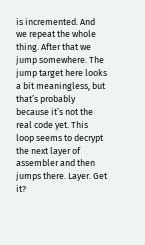is incremented. And we repeat the whole thing. After that we jump somewhere. The jump target here looks a bit meaningless, but that’s probably because it’s not the real code yet. This loop seems to decrypt the next layer of assembler and then jumps there. Layer. Get it?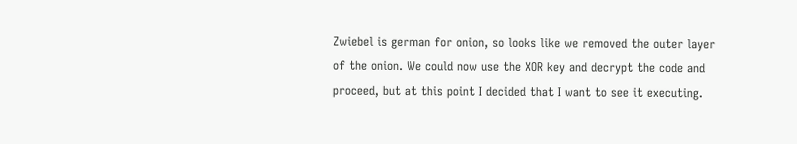Zwiebel is german for onion, so looks like we removed the outer layer of the onion. We could now use the XOR key and decrypt the code and proceed, but at this point I decided that I want to see it executing.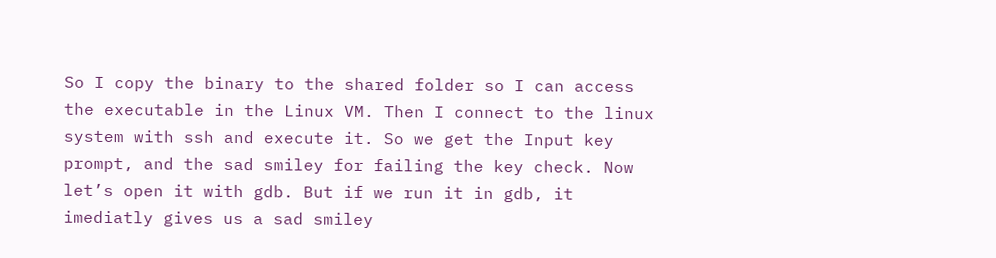So I copy the binary to the shared folder so I can access the executable in the Linux VM. Then I connect to the linux system with ssh and execute it. So we get the Input key prompt, and the sad smiley for failing the key check. Now let’s open it with gdb. But if we run it in gdb, it imediatly gives us a sad smiley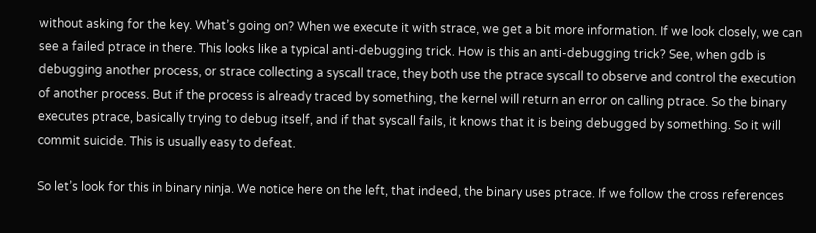without asking for the key. What’s going on? When we execute it with strace, we get a bit more information. If we look closely, we can see a failed ptrace in there. This looks like a typical anti-debugging trick. How is this an anti-debugging trick? See, when gdb is debugging another process, or strace collecting a syscall trace, they both use the ptrace syscall to observe and control the execution of another process. But if the process is already traced by something, the kernel will return an error on calling ptrace. So the binary executes ptrace, basically trying to debug itself, and if that syscall fails, it knows that it is being debugged by something. So it will commit suicide. This is usually easy to defeat.

So let’s look for this in binary ninja. We notice here on the left, that indeed, the binary uses ptrace. If we follow the cross references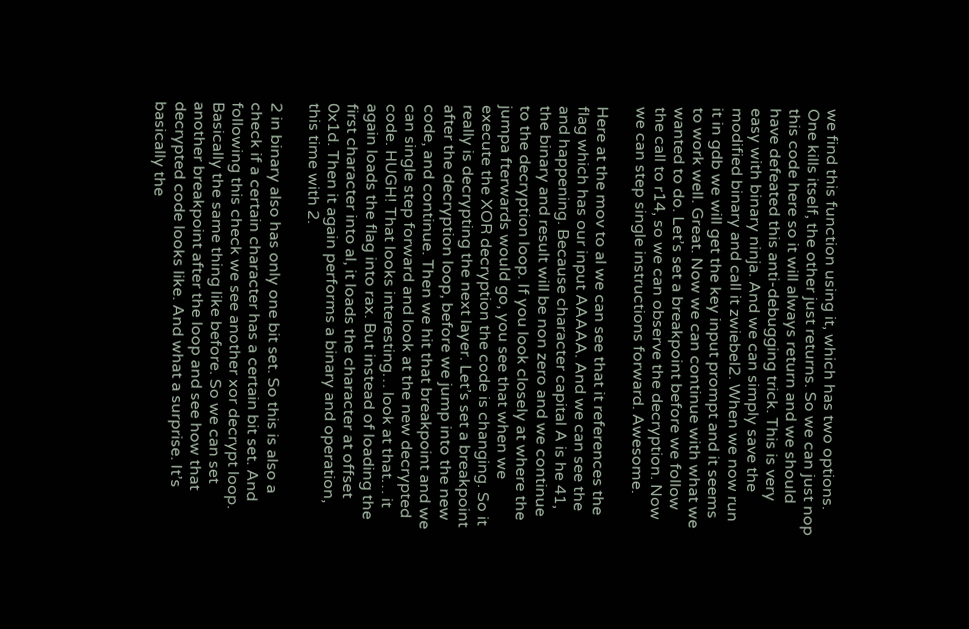we find this function using it, which has two options. One kills itself, the other just returns. So we can just nop this code here so it will always return and we should have defeated this anti-debugging trick. This is very easy with binary ninja. And we can simply save the modified binary and call it zwiebel2. When we now run it in gdb we will get the key input prompt and it seems to work well. Great. Now we can continue with what we wanted to do. Let’s set a breakpoint before we follow the call to r14, so we can observe the decryption. Now we can step single instructions forward. Awesome.

Here at the mov to al we can see that it references the flag which has our input AAAAA. And we can see the and happening. Because character capital A is he 41, the binary and result will be non zero and we continue to the decryption loop. If you look closely at where the jumpa fterwards would go, you see that when we execute the XOR decryption the code is changing. So it really is decrypting the next layer. Let’s set a breakpoint after the decryption loop, before we jump into the new code, and continue. Then we hit that breakpoint and we can single step forward and look at the new decrypted code. HUGH! That looks interesting… look at that… it again loads the flag into rax. But instead of loading the first character into al, it loads the character at offset 0x1d. Then it again performs a binary and operation, this time with 2.

2 in binary also has only one bit set. So this is also a check if a certain character has a certain bit set. And following this check we see another xor decrypt loop. Basically the same thing like before. So we can set another breakpoint after the loop and see how that decrypted code looks like. And what a surprise. It’s basically the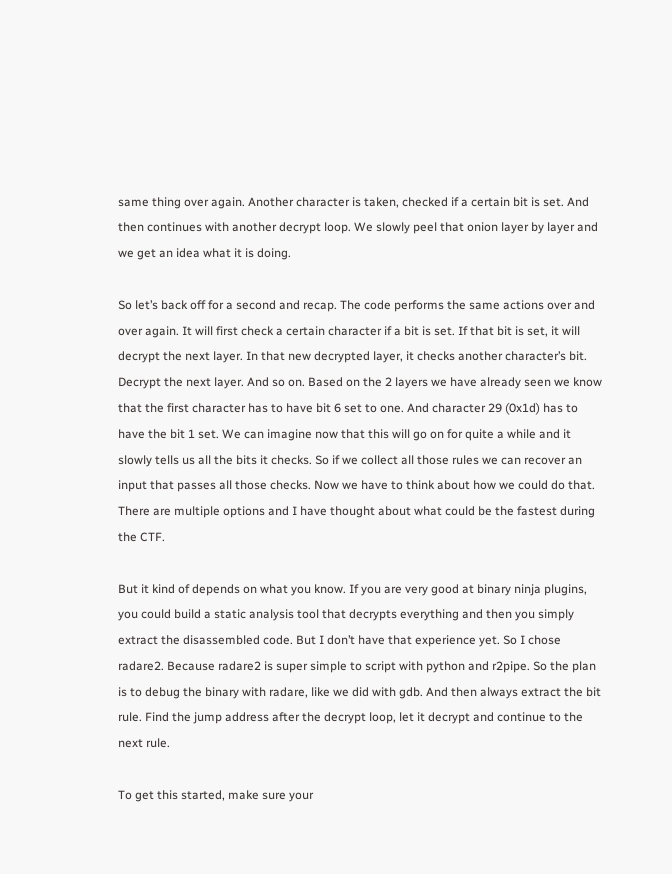same thing over again. Another character is taken, checked if a certain bit is set. And then continues with another decrypt loop. We slowly peel that onion layer by layer and we get an idea what it is doing.

So let’s back off for a second and recap. The code performs the same actions over and over again. It will first check a certain character if a bit is set. If that bit is set, it will decrypt the next layer. In that new decrypted layer, it checks another character’s bit. Decrypt the next layer. And so on. Based on the 2 layers we have already seen we know that the first character has to have bit 6 set to one. And character 29 (0x1d) has to have the bit 1 set. We can imagine now that this will go on for quite a while and it slowly tells us all the bits it checks. So if we collect all those rules we can recover an input that passes all those checks. Now we have to think about how we could do that. There are multiple options and I have thought about what could be the fastest during the CTF.

But it kind of depends on what you know. If you are very good at binary ninja plugins, you could build a static analysis tool that decrypts everything and then you simply extract the disassembled code. But I don’t have that experience yet. So I chose radare2. Because radare2 is super simple to script with python and r2pipe. So the plan is to debug the binary with radare, like we did with gdb. And then always extract the bit rule. Find the jump address after the decrypt loop, let it decrypt and continue to the next rule.

To get this started, make sure your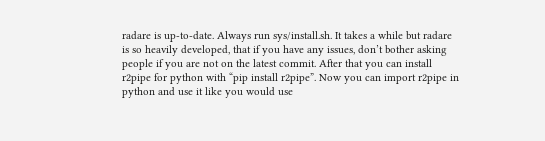radare is up-to-date. Always run sys/install.sh. It takes a while but radare is so heavily developed, that if you have any issues, don’t bother asking people if you are not on the latest commit. After that you can install r2pipe for python with “pip install r2pipe”. Now you can import r2pipe in python and use it like you would use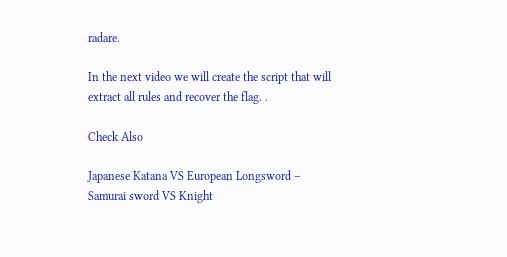radare.

In the next video we will create the script that will extract all rules and recover the flag. .

Check Also

Japanese Katana VS European Longsword – Samurai sword VS Knight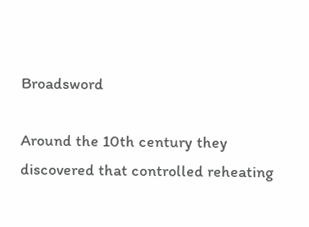Broadsword

Around the 10th century they discovered that controlled reheating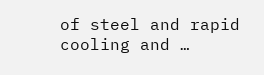of steel and rapid cooling and …